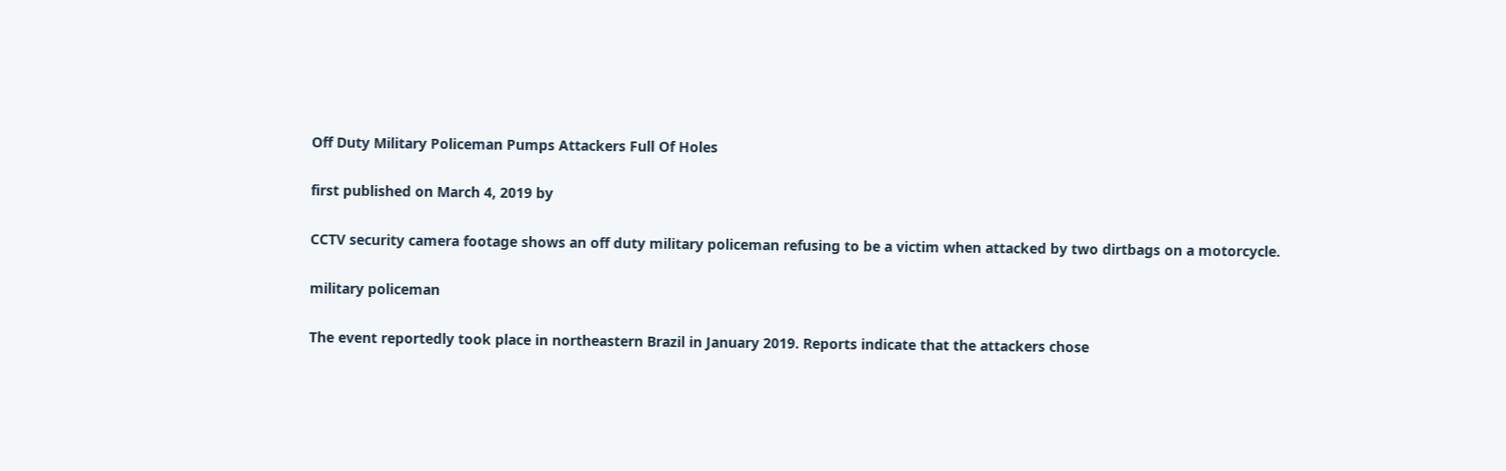Off Duty Military Policeman Pumps Attackers Full Of Holes

first published on March 4, 2019 by

CCTV security camera footage shows an off duty military policeman refusing to be a victim when attacked by two dirtbags on a motorcycle.

military policeman

The event reportedly took place in northeastern Brazil in January 2019. Reports indicate that the attackers chose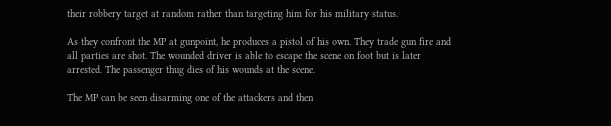their robbery target at random rather than targeting him for his military status.

As they confront the MP at gunpoint, he produces a pistol of his own. They trade gun fire and all parties are shot. The wounded driver is able to escape the scene on foot but is later arrested. The passenger thug dies of his wounds at the scene.

The MP can be seen disarming one of the attackers and then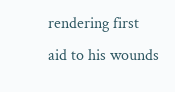rendering first aid to his wounds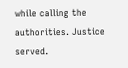while calling the authorities. Justice served.